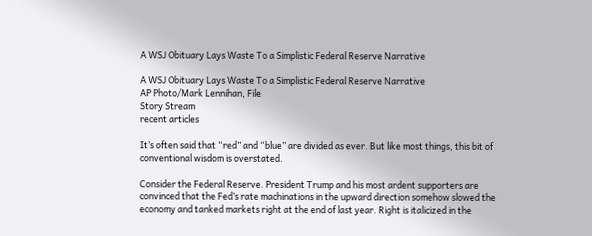A WSJ Obituary Lays Waste To a Simplistic Federal Reserve Narrative

A WSJ Obituary Lays Waste To a Simplistic Federal Reserve Narrative
AP Photo/Mark Lennihan, File
Story Stream
recent articles

It’s often said that “red” and “blue” are divided as ever. But like most things, this bit of conventional wisdom is overstated.

Consider the Federal Reserve. President Trump and his most ardent supporters are convinced that the Fed’s rate machinations in the upward direction somehow slowed the economy and tanked markets right at the end of last year. Right is italicized in the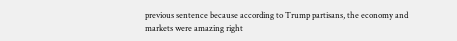previous sentence because according to Trump partisans, the economy and markets were amazing right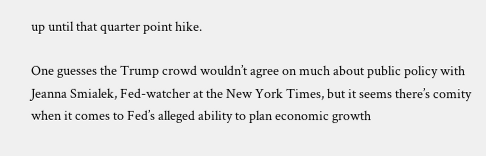up until that quarter point hike.

One guesses the Trump crowd wouldn’t agree on much about public policy with Jeanna Smialek, Fed-watcher at the New York Times, but it seems there’s comity when it comes to Fed’s alleged ability to plan economic growth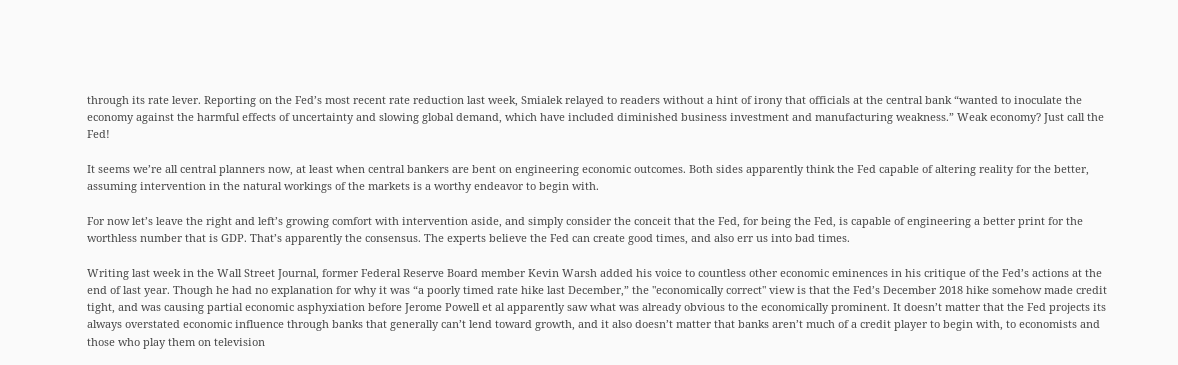through its rate lever. Reporting on the Fed’s most recent rate reduction last week, Smialek relayed to readers without a hint of irony that officials at the central bank “wanted to inoculate the economy against the harmful effects of uncertainty and slowing global demand, which have included diminished business investment and manufacturing weakness.” Weak economy? Just call the Fed!

It seems we’re all central planners now, at least when central bankers are bent on engineering economic outcomes. Both sides apparently think the Fed capable of altering reality for the better, assuming intervention in the natural workings of the markets is a worthy endeavor to begin with.

For now let’s leave the right and left’s growing comfort with intervention aside, and simply consider the conceit that the Fed, for being the Fed, is capable of engineering a better print for the worthless number that is GDP. That’s apparently the consensus. The experts believe the Fed can create good times, and also err us into bad times.

Writing last week in the Wall Street Journal, former Federal Reserve Board member Kevin Warsh added his voice to countless other economic eminences in his critique of the Fed’s actions at the end of last year. Though he had no explanation for why it was “a poorly timed rate hike last December,” the "economically correct" view is that the Fed’s December 2018 hike somehow made credit tight, and was causing partial economic asphyxiation before Jerome Powell et al apparently saw what was already obvious to the economically prominent. It doesn’t matter that the Fed projects its always overstated economic influence through banks that generally can’t lend toward growth, and it also doesn’t matter that banks aren’t much of a credit player to begin with, to economists and those who play them on television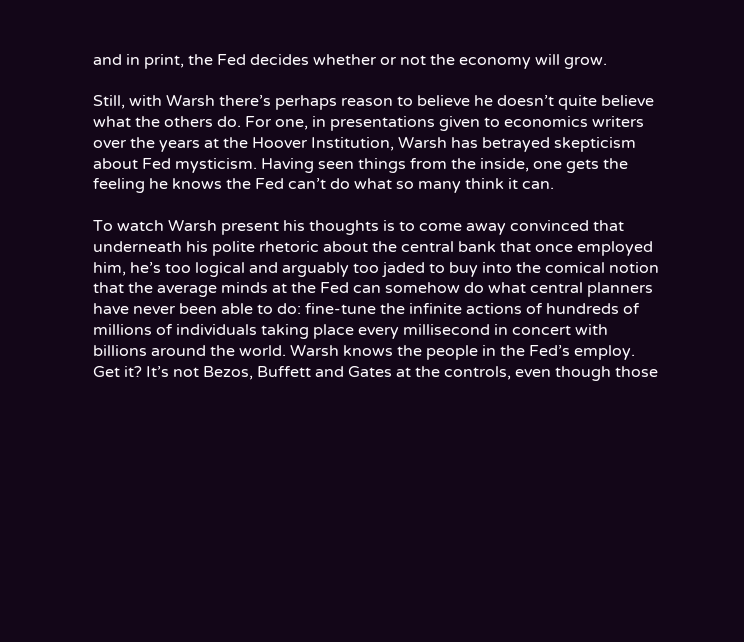and in print, the Fed decides whether or not the economy will grow.

Still, with Warsh there’s perhaps reason to believe he doesn’t quite believe what the others do. For one, in presentations given to economics writers over the years at the Hoover Institution, Warsh has betrayed skepticism about Fed mysticism. Having seen things from the inside, one gets the feeling he knows the Fed can’t do what so many think it can.

To watch Warsh present his thoughts is to come away convinced that underneath his polite rhetoric about the central bank that once employed him, he’s too logical and arguably too jaded to buy into the comical notion that the average minds at the Fed can somehow do what central planners have never been able to do: fine-tune the infinite actions of hundreds of millions of individuals taking place every millisecond in concert with billions around the world. Warsh knows the people in the Fed’s employ. Get it? It’s not Bezos, Buffett and Gates at the controls, even though those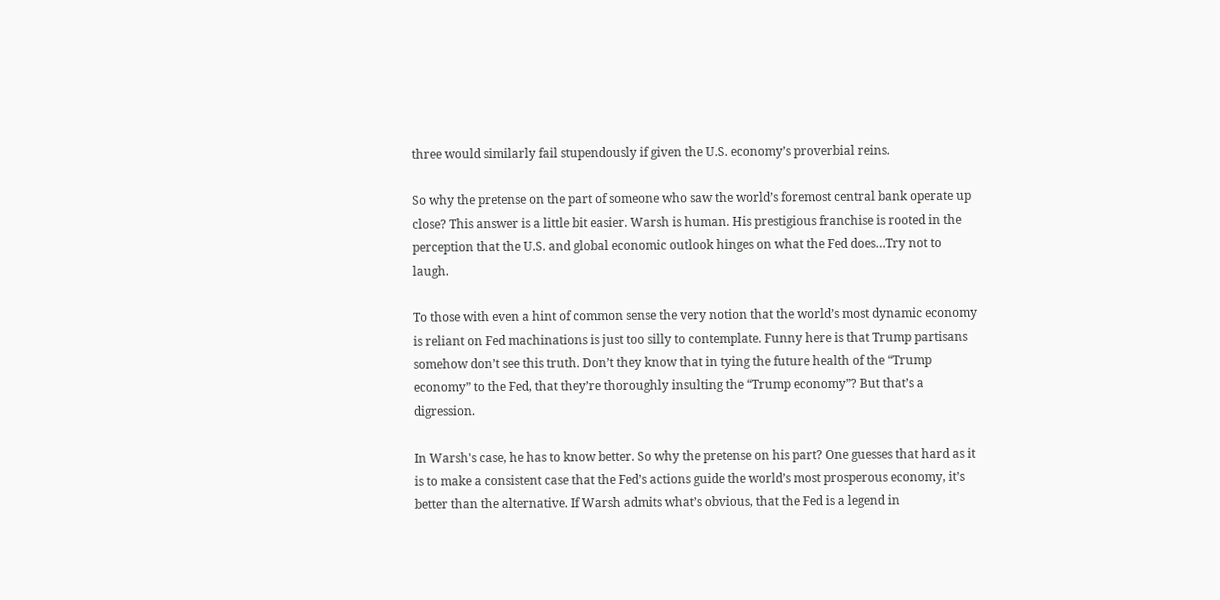three would similarly fail stupendously if given the U.S. economy’s proverbial reins.

So why the pretense on the part of someone who saw the world’s foremost central bank operate up close? This answer is a little bit easier. Warsh is human. His prestigious franchise is rooted in the perception that the U.S. and global economic outlook hinges on what the Fed does…Try not to laugh.

To those with even a hint of common sense the very notion that the world’s most dynamic economy is reliant on Fed machinations is just too silly to contemplate. Funny here is that Trump partisans somehow don’t see this truth. Don’t they know that in tying the future health of the “Trump economy” to the Fed, that they’re thoroughly insulting the “Trump economy”? But that’s a digression.

In Warsh's case, he has to know better. So why the pretense on his part? One guesses that hard as it is to make a consistent case that the Fed’s actions guide the world’s most prosperous economy, it’s better than the alternative. If Warsh admits what’s obvious, that the Fed is a legend in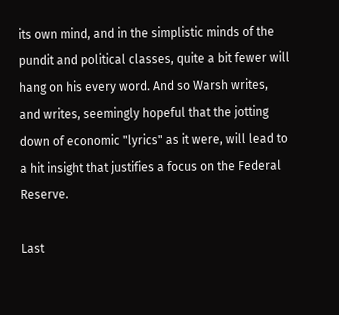its own mind, and in the simplistic minds of the pundit and political classes, quite a bit fewer will hang on his every word. And so Warsh writes, and writes, seemingly hopeful that the jotting down of economic "lyrics" as it were, will lead to a hit insight that justifies a focus on the Federal Reserve.

Last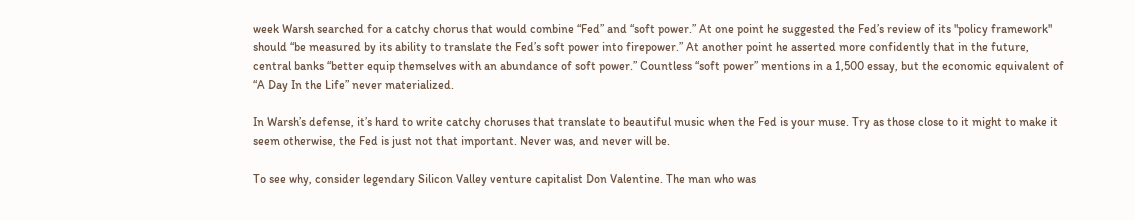week Warsh searched for a catchy chorus that would combine “Fed” and “soft power.” At one point he suggested the Fed’s review of its "policy framework" should “be measured by its ability to translate the Fed’s soft power into firepower.” At another point he asserted more confidently that in the future, central banks “better equip themselves with an abundance of soft power.” Countless “soft power” mentions in a 1,500 essay, but the economic equivalent of “A Day In the Life” never materialized.

In Warsh’s defense, it’s hard to write catchy choruses that translate to beautiful music when the Fed is your muse. Try as those close to it might to make it seem otherwise, the Fed is just not that important. Never was, and never will be.

To see why, consider legendary Silicon Valley venture capitalist Don Valentine. The man who was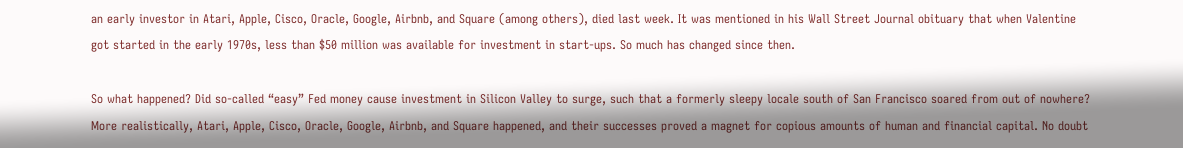an early investor in Atari, Apple, Cisco, Oracle, Google, Airbnb, and Square (among others), died last week. It was mentioned in his Wall Street Journal obituary that when Valentine got started in the early 1970s, less than $50 million was available for investment in start-ups. So much has changed since then.

So what happened? Did so-called “easy” Fed money cause investment in Silicon Valley to surge, such that a formerly sleepy locale south of San Francisco soared from out of nowhere? More realistically, Atari, Apple, Cisco, Oracle, Google, Airbnb, and Square happened, and their successes proved a magnet for copious amounts of human and financial capital. No doubt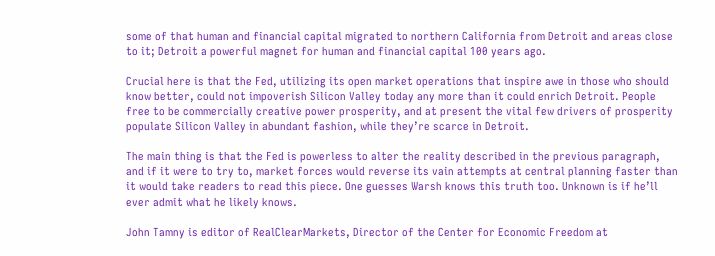some of that human and financial capital migrated to northern California from Detroit and areas close to it; Detroit a powerful magnet for human and financial capital 100 years ago.

Crucial here is that the Fed, utilizing its open market operations that inspire awe in those who should know better, could not impoverish Silicon Valley today any more than it could enrich Detroit. People free to be commercially creative power prosperity, and at present the vital few drivers of prosperity populate Silicon Valley in abundant fashion, while they’re scarce in Detroit.

The main thing is that the Fed is powerless to alter the reality described in the previous paragraph, and if it were to try to, market forces would reverse its vain attempts at central planning faster than it would take readers to read this piece. One guesses Warsh knows this truth too. Unknown is if he’ll ever admit what he likely knows.

John Tamny is editor of RealClearMarkets, Director of the Center for Economic Freedom at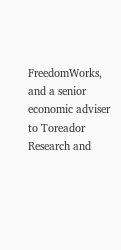FreedomWorks, and a senior economic adviser to Toreador Research and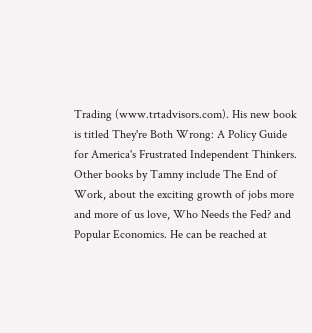Trading (www.trtadvisors.com). His new book is titled They're Both Wrong: A Policy Guide for America's Frustrated Independent Thinkers. Other books by Tamny include The End of Work, about the exciting growth of jobs more and more of us love, Who Needs the Fed? and Popular Economics. He can be reached at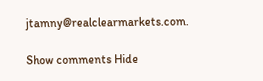jtamny@realclearmarkets.com.

Show comments Hide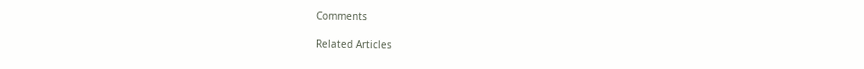Comments

Related Articles